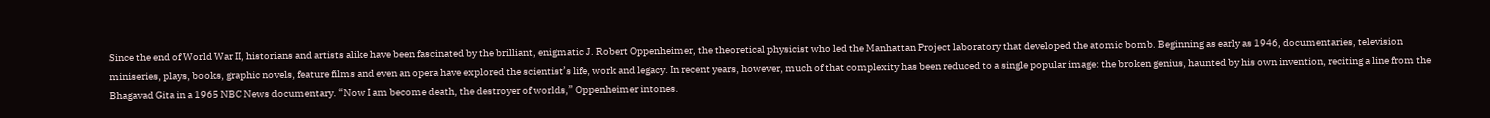Since the end of World War II, historians and artists alike have been fascinated by the brilliant, enigmatic J. Robert Oppenheimer, the theoretical physicist who led the Manhattan Project laboratory that developed the atomic bomb. Beginning as early as 1946, documentaries, television miniseries, plays, books, graphic novels, feature films and even an opera have explored the scientist’s life, work and legacy. In recent years, however, much of that complexity has been reduced to a single popular image: the broken genius, haunted by his own invention, reciting a line from the Bhagavad Gita in a 1965 NBC News documentary. “Now I am become death, the destroyer of worlds,” Oppenheimer intones.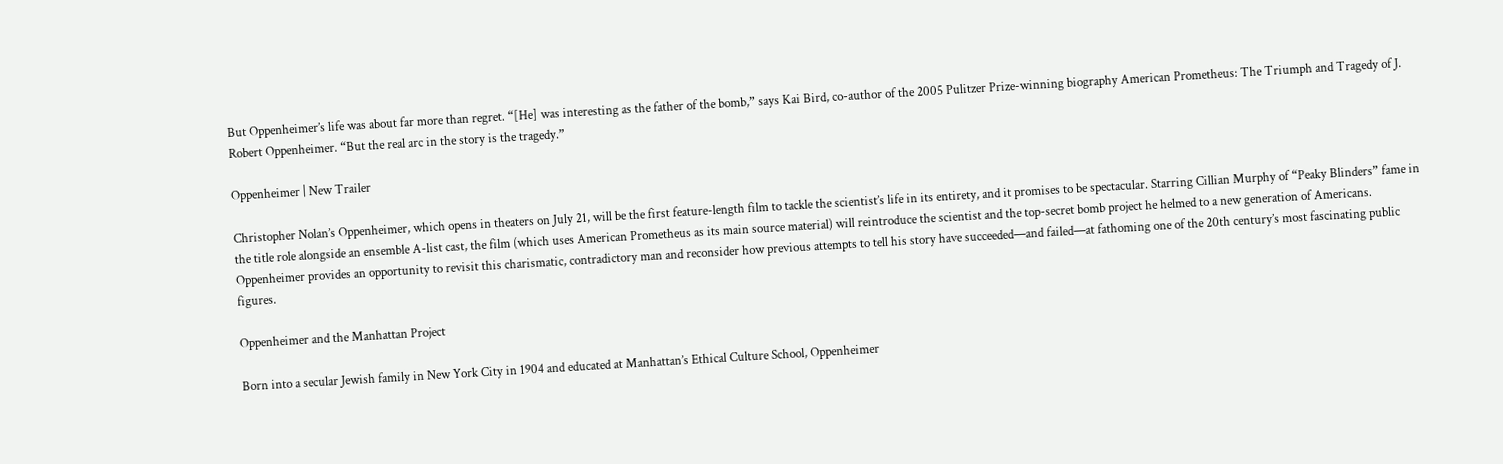But Oppenheimer’s life was about far more than regret. “[He] was interesting as the father of the bomb,” says Kai Bird, co-author of the 2005 Pulitzer Prize-winning biography American Prometheus: The Triumph and Tragedy of J. Robert Oppenheimer. “But the real arc in the story is the tragedy.”

Oppenheimer | New Trailer

Christopher Nolan’s Oppenheimer, which opens in theaters on July 21, will be the first feature-length film to tackle the scientist’s life in its entirety, and it promises to be spectacular. Starring Cillian Murphy of “Peaky Blinders” fame in the title role alongside an ensemble A-list cast, the film (which uses American Prometheus as its main source material) will reintroduce the scientist and the top-secret bomb project he helmed to a new generation of Americans. Oppenheimer provides an opportunity to revisit this charismatic, contradictory man and reconsider how previous attempts to tell his story have succeeded—and failed—at fathoming one of the 20th century’s most fascinating public figures.

Oppenheimer and the Manhattan Project

Born into a secular Jewish family in New York City in 1904 and educated at Manhattan’s Ethical Culture School, Oppenheimer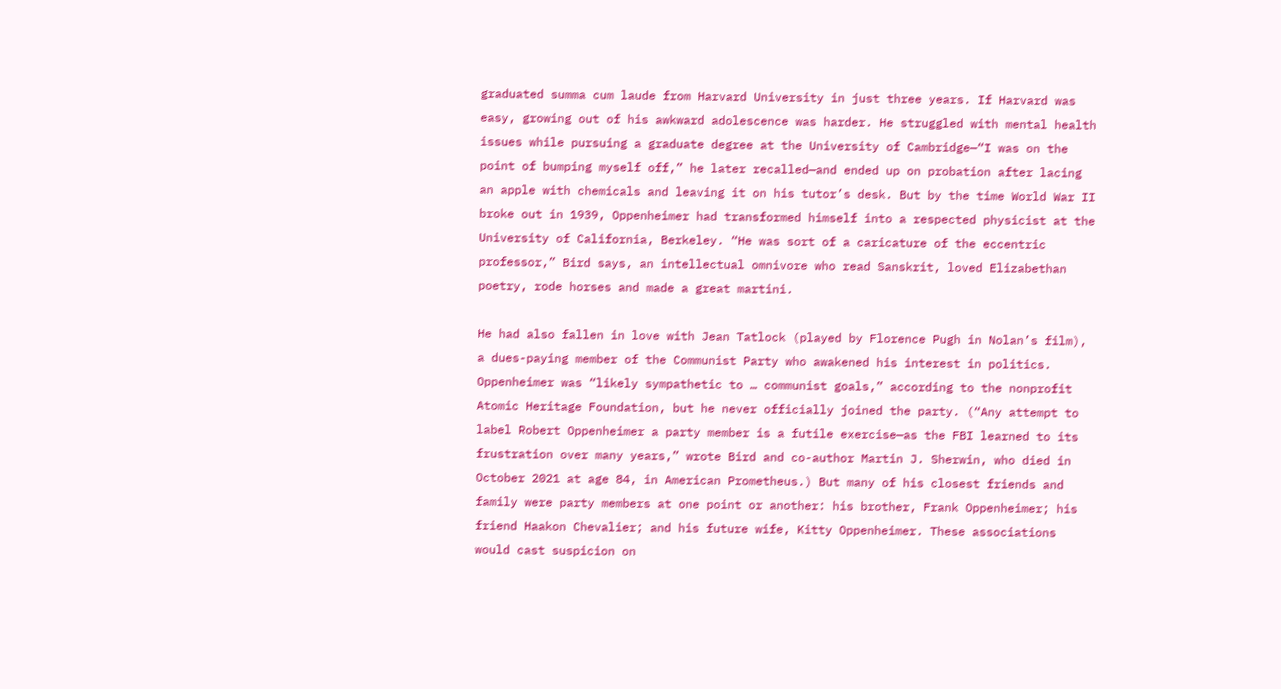graduated summa cum laude from Harvard University in just three years. If Harvard was easy, growing out of his awkward adolescence was harder. He struggled with mental health issues while pursuing a graduate degree at the University of Cambridge—“I was on the point of bumping myself off,” he later recalled—and ended up on probation after lacing an apple with chemicals and leaving it on his tutor’s desk. But by the time World War II broke out in 1939, Oppenheimer had transformed himself into a respected physicist at the University of California, Berkeley. “He was sort of a caricature of the eccentric professor,” Bird says, an intellectual omnivore who read Sanskrit, loved Elizabethan poetry, rode horses and made a great martini.

He had also fallen in love with Jean Tatlock (played by Florence Pugh in Nolan’s film), a dues-paying member of the Communist Party who awakened his interest in politics. Oppenheimer was “likely sympathetic to … communist goals,” according to the nonprofit Atomic Heritage Foundation, but he never officially joined the party. (“Any attempt to label Robert Oppenheimer a party member is a futile exercise—as the FBI learned to its frustration over many years,” wrote Bird and co-author Martin J. Sherwin, who died in October 2021 at age 84, in American Prometheus.) But many of his closest friends and family were party members at one point or another: his brother, Frank Oppenheimer; his friend Haakon Chevalier; and his future wife, Kitty Oppenheimer. These associations would cast suspicion on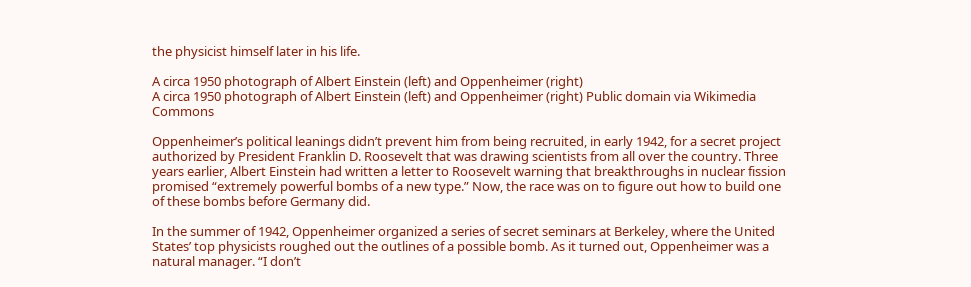the physicist himself later in his life.

A circa 1950 photograph of Albert Einstein (left) and Oppenheimer (right)
A circa 1950 photograph of Albert Einstein (left) and Oppenheimer (right) Public domain via Wikimedia Commons

Oppenheimer’s political leanings didn’t prevent him from being recruited, in early 1942, for a secret project authorized by President Franklin D. Roosevelt that was drawing scientists from all over the country. Three years earlier, Albert Einstein had written a letter to Roosevelt warning that breakthroughs in nuclear fission promised “extremely powerful bombs of a new type.” Now, the race was on to figure out how to build one of these bombs before Germany did.

In the summer of 1942, Oppenheimer organized a series of secret seminars at Berkeley, where the United States’ top physicists roughed out the outlines of a possible bomb. As it turned out, Oppenheimer was a natural manager. “I don’t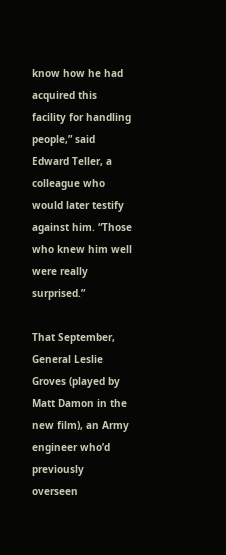know how he had acquired this facility for handling people,” said Edward Teller, a colleague who would later testify against him. “Those who knew him well were really surprised.”

That September, General Leslie Groves (played by Matt Damon in the new film), an Army engineer who’d previously overseen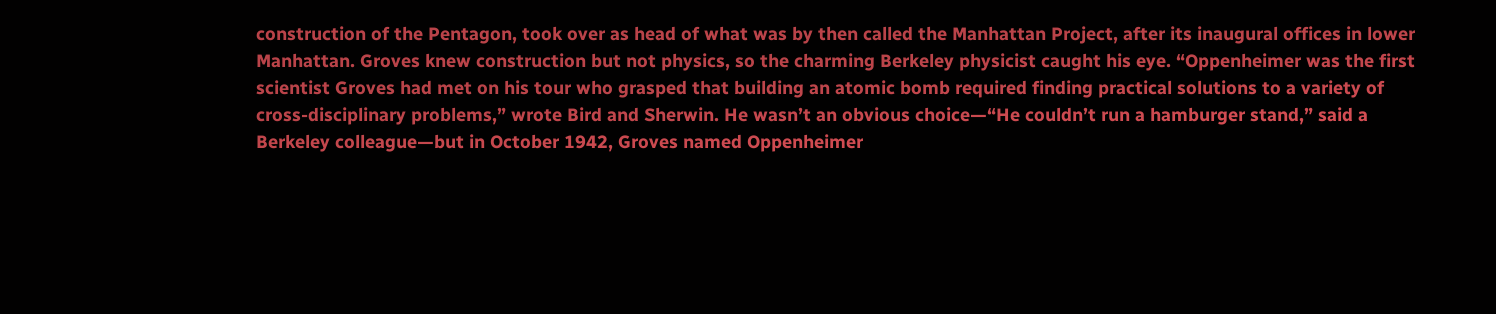construction of the Pentagon, took over as head of what was by then called the Manhattan Project, after its inaugural offices in lower Manhattan. Groves knew construction but not physics, so the charming Berkeley physicist caught his eye. “Oppenheimer was the first scientist Groves had met on his tour who grasped that building an atomic bomb required finding practical solutions to a variety of cross-disciplinary problems,” wrote Bird and Sherwin. He wasn’t an obvious choice—“He couldn’t run a hamburger stand,” said a Berkeley colleague—but in October 1942, Groves named Oppenheimer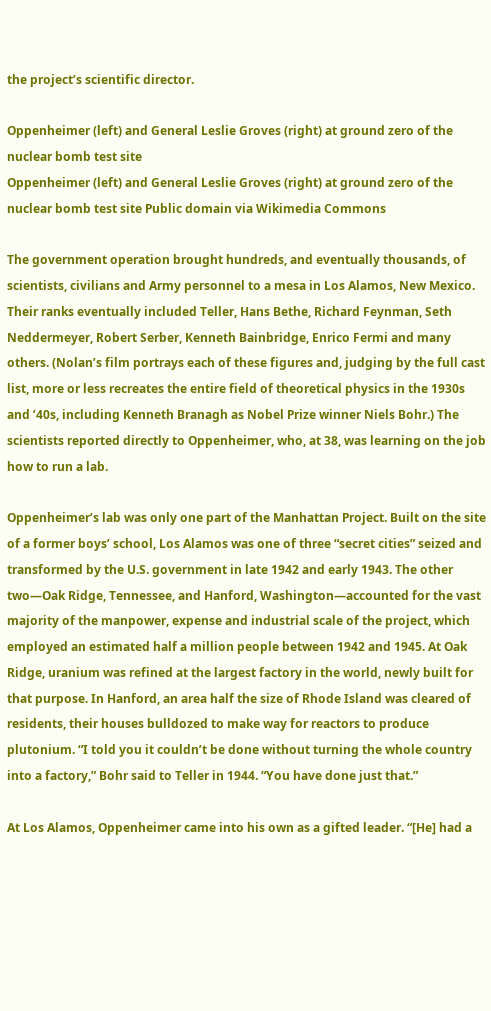the project’s scientific director.

Oppenheimer (left) and General Leslie Groves (right) at ground zero of the nuclear bomb test site
Oppenheimer (left) and General Leslie Groves (right) at ground zero of the nuclear bomb test site Public domain via Wikimedia Commons

The government operation brought hundreds, and eventually thousands, of scientists, civilians and Army personnel to a mesa in Los Alamos, New Mexico. Their ranks eventually included Teller, Hans Bethe, Richard Feynman, Seth Neddermeyer, Robert Serber, Kenneth Bainbridge, Enrico Fermi and many others. (Nolan’s film portrays each of these figures and, judging by the full cast list, more or less recreates the entire field of theoretical physics in the 1930s and ’40s, including Kenneth Branagh as Nobel Prize winner Niels Bohr.) The scientists reported directly to Oppenheimer, who, at 38, was learning on the job how to run a lab.

Oppenheimer’s lab was only one part of the Manhattan Project. Built on the site of a former boys’ school, Los Alamos was one of three “secret cities” seized and transformed by the U.S. government in late 1942 and early 1943. The other two—Oak Ridge, Tennessee, and Hanford, Washington—accounted for the vast majority of the manpower, expense and industrial scale of the project, which employed an estimated half a million people between 1942 and 1945. At Oak Ridge, uranium was refined at the largest factory in the world, newly built for that purpose. In Hanford, an area half the size of Rhode Island was cleared of residents, their houses bulldozed to make way for reactors to produce plutonium. “I told you it couldn’t be done without turning the whole country into a factory,” Bohr said to Teller in 1944. “You have done just that.”

At Los Alamos, Oppenheimer came into his own as a gifted leader. “[He] had a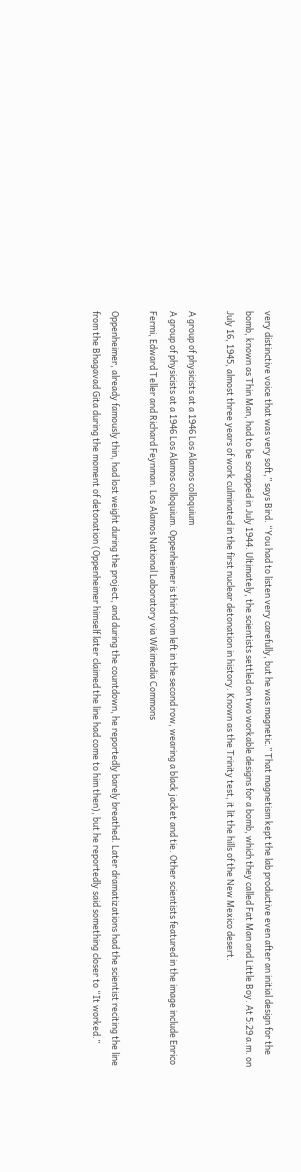very distinctive voice that was very soft,” says Bird. “You had to listen very carefully, but he was magnetic.” That magnetism kept the lab productive even after an initial design for the bomb, known as Thin Man, had to be scrapped in July 1944. Ultimately, the scientists settled on two workable designs for a bomb, which they called Fat Man and Little Boy. At 5:29 a.m. on July 16, 1945, almost three years of work culminated in the first nuclear detonation in history. Known as the Trinity test, it lit the hills of the New Mexico desert.

A group of physicists at a 1946 Los Alamos colloquium
A group of physicists at a 1946 Los Alamos colloquium. Oppenheimer is third from left in the second row, wearing a black jacket and tie. Other scientists featured in the image include Enrico Fermi, Edward Teller and Richard Feynman. Los Alamos National Laboratory via Wikimedia Commons

Oppenheimer, already famously thin, had lost weight during the project, and during the countdown, he reportedly barely breathed. Later dramatizations had the scientist reciting the line from the Bhagavad Gita during the moment of detonation (Oppenheimer himself later claimed the line had come to him then), but he reportedly said something closer to “It worked.”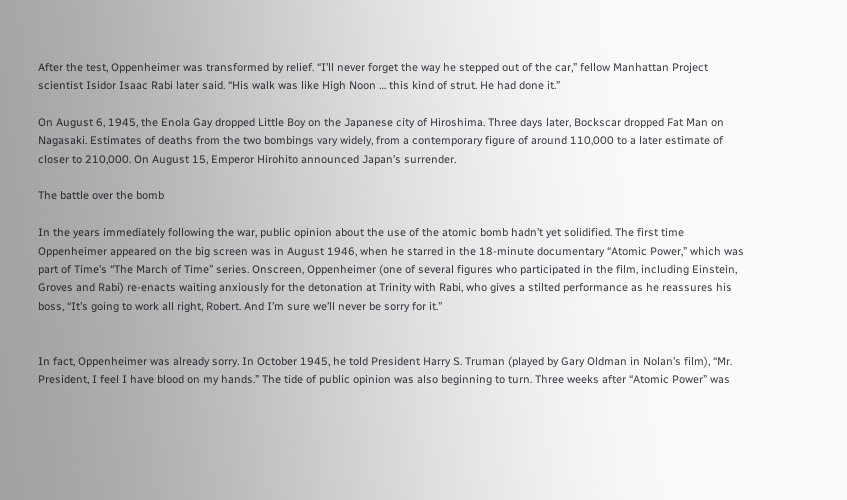After the test, Oppenheimer was transformed by relief. “I’ll never forget the way he stepped out of the car,” fellow Manhattan Project scientist Isidor Isaac Rabi later said. “His walk was like High Noon … this kind of strut. He had done it.”

On August 6, 1945, the Enola Gay dropped Little Boy on the Japanese city of Hiroshima. Three days later, Bockscar dropped Fat Man on Nagasaki. Estimates of deaths from the two bombings vary widely, from a contemporary figure of around 110,000 to a later estimate of closer to 210,000. On August 15, Emperor Hirohito announced Japan’s surrender.

The battle over the bomb

In the years immediately following the war, public opinion about the use of the atomic bomb hadn’t yet solidified. The first time Oppenheimer appeared on the big screen was in August 1946, when he starred in the 18-minute documentary “Atomic Power,” which was part of Time’s “The March of Time” series. Onscreen, Oppenheimer (one of several figures who participated in the film, including Einstein, Groves and Rabi) re-enacts waiting anxiously for the detonation at Trinity with Rabi, who gives a stilted performance as he reassures his boss, “It’s going to work all right, Robert. And I’m sure we’ll never be sorry for it.”


In fact, Oppenheimer was already sorry. In October 1945, he told President Harry S. Truman (played by Gary Oldman in Nolan’s film), “Mr. President, I feel I have blood on my hands.” The tide of public opinion was also beginning to turn. Three weeks after “Atomic Power” was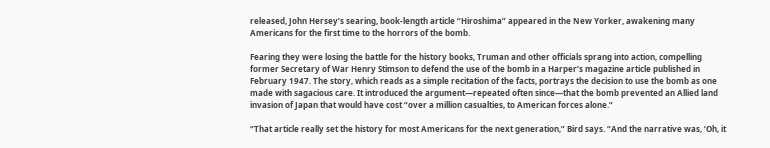released, John Hersey’s searing, book-length article “Hiroshima” appeared in the New Yorker, awakening many Americans for the first time to the horrors of the bomb.

Fearing they were losing the battle for the history books, Truman and other officials sprang into action, compelling former Secretary of War Henry Stimson to defend the use of the bomb in a Harper’s magazine article published in February 1947. The story, which reads as a simple recitation of the facts, portrays the decision to use the bomb as one made with sagacious care. It introduced the argument—repeated often since—that the bomb prevented an Allied land invasion of Japan that would have cost “over a million casualties, to American forces alone.”

“That article really set the history for most Americans for the next generation,” Bird says. “And the narrative was, ‘Oh, it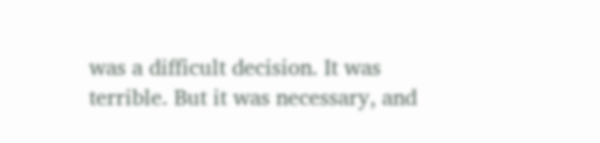was a difficult decision. It was terrible. But it was necessary, and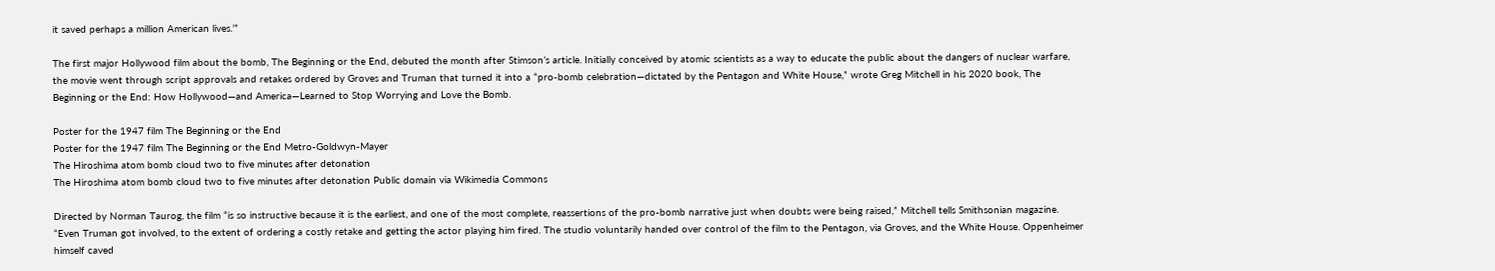it saved perhaps a million American lives.’”

The first major Hollywood film about the bomb, The Beginning or the End, debuted the month after Stimson’s article. Initially conceived by atomic scientists as a way to educate the public about the dangers of nuclear warfare, the movie went through script approvals and retakes ordered by Groves and Truman that turned it into a “pro-bomb celebration—dictated by the Pentagon and White House,” wrote Greg Mitchell in his 2020 book, The Beginning or the End: How Hollywood—and America—Learned to Stop Worrying and Love the Bomb.

Poster for the 1947 film The Beginning or the End
Poster for the 1947 film The Beginning or the End Metro-Goldwyn-Mayer
The Hiroshima atom bomb cloud two to five minutes after detonation
The Hiroshima atom bomb cloud two to five minutes after detonation Public domain via Wikimedia Commons

Directed by Norman Taurog, the film “is so instructive because it is the earliest, and one of the most complete, reassertions of the pro-bomb narrative just when doubts were being raised,” Mitchell tells Smithsonian magazine. “Even Truman got involved, to the extent of ordering a costly retake and getting the actor playing him fired. The studio voluntarily handed over control of the film to the Pentagon, via Groves, and the White House. Oppenheimer himself caved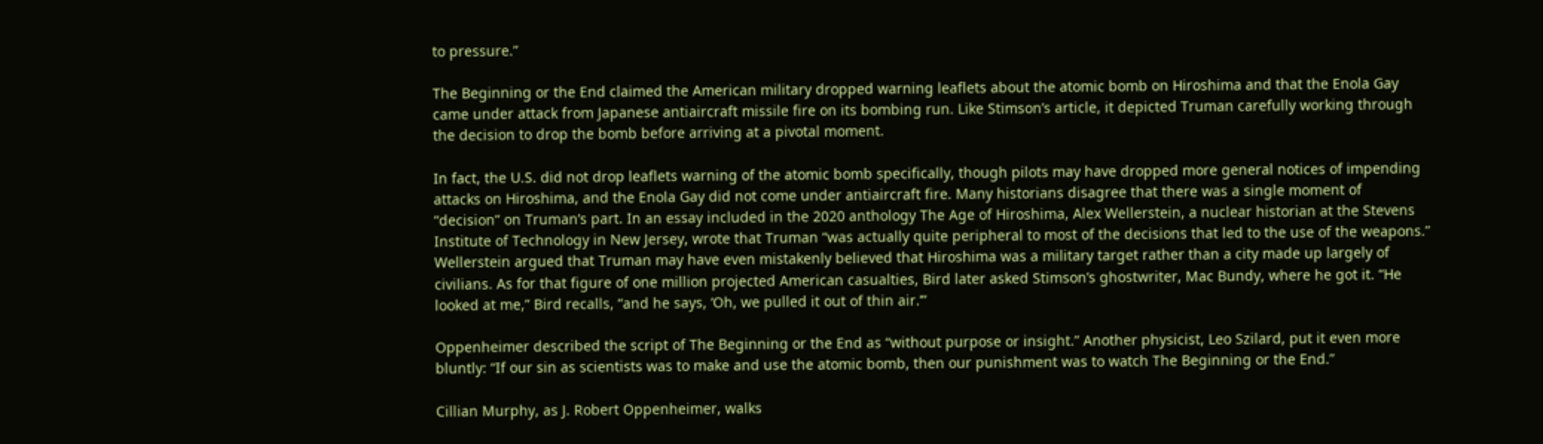to pressure.”

The Beginning or the End claimed the American military dropped warning leaflets about the atomic bomb on Hiroshima and that the Enola Gay came under attack from Japanese antiaircraft missile fire on its bombing run. Like Stimson’s article, it depicted Truman carefully working through the decision to drop the bomb before arriving at a pivotal moment.

In fact, the U.S. did not drop leaflets warning of the atomic bomb specifically, though pilots may have dropped more general notices of impending attacks on Hiroshima, and the Enola Gay did not come under antiaircraft fire. Many historians disagree that there was a single moment of “decision” on Truman’s part. In an essay included in the 2020 anthology The Age of Hiroshima, Alex Wellerstein, a nuclear historian at the Stevens Institute of Technology in New Jersey, wrote that Truman “was actually quite peripheral to most of the decisions that led to the use of the weapons.” Wellerstein argued that Truman may have even mistakenly believed that Hiroshima was a military target rather than a city made up largely of civilians. As for that figure of one million projected American casualties, Bird later asked Stimson’s ghostwriter, Mac Bundy, where he got it. “He looked at me,” Bird recalls, “and he says, ‘Oh, we pulled it out of thin air.’”

Oppenheimer described the script of The Beginning or the End as “without purpose or insight.” Another physicist, Leo Szilard, put it even more bluntly: “If our sin as scientists was to make and use the atomic bomb, then our punishment was to watch The Beginning or the End.”

Cillian Murphy, as J. Robert Oppenheimer, walks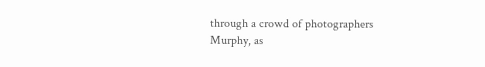through a crowd of photographers
Murphy, as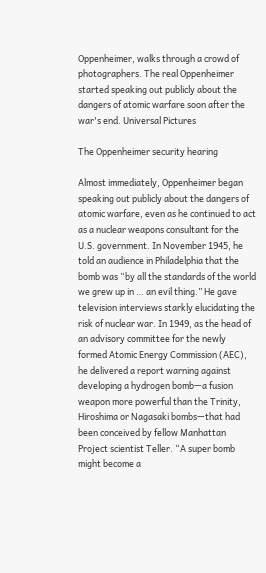Oppenheimer, walks through a crowd of photographers. The real Oppenheimer started speaking out publicly about the dangers of atomic warfare soon after the war's end. Universal Pictures

The Oppenheimer security hearing

Almost immediately, Oppenheimer began speaking out publicly about the dangers of atomic warfare, even as he continued to act as a nuclear weapons consultant for the U.S. government. In November 1945, he told an audience in Philadelphia that the bomb was “by all the standards of the world we grew up in … an evil thing.” He gave television interviews starkly elucidating the risk of nuclear war. In 1949, as the head of an advisory committee for the newly formed Atomic Energy Commission (AEC), he delivered a report warning against developing a hydrogen bomb—a fusion weapon more powerful than the Trinity, Hiroshima or Nagasaki bombs—that had been conceived by fellow Manhattan Project scientist Teller. “A super bomb might become a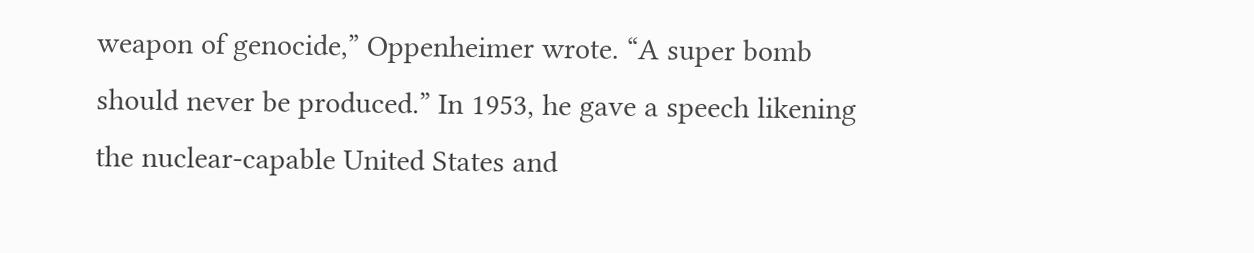weapon of genocide,” Oppenheimer wrote. “A super bomb should never be produced.” In 1953, he gave a speech likening the nuclear-capable United States and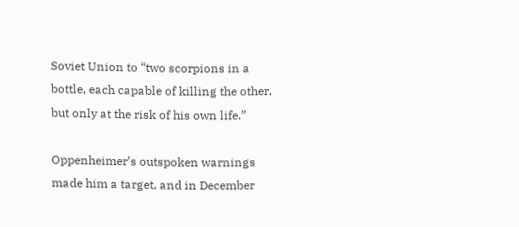Soviet Union to “two scorpions in a bottle, each capable of killing the other, but only at the risk of his own life.”

Oppenheimer’s outspoken warnings made him a target, and in December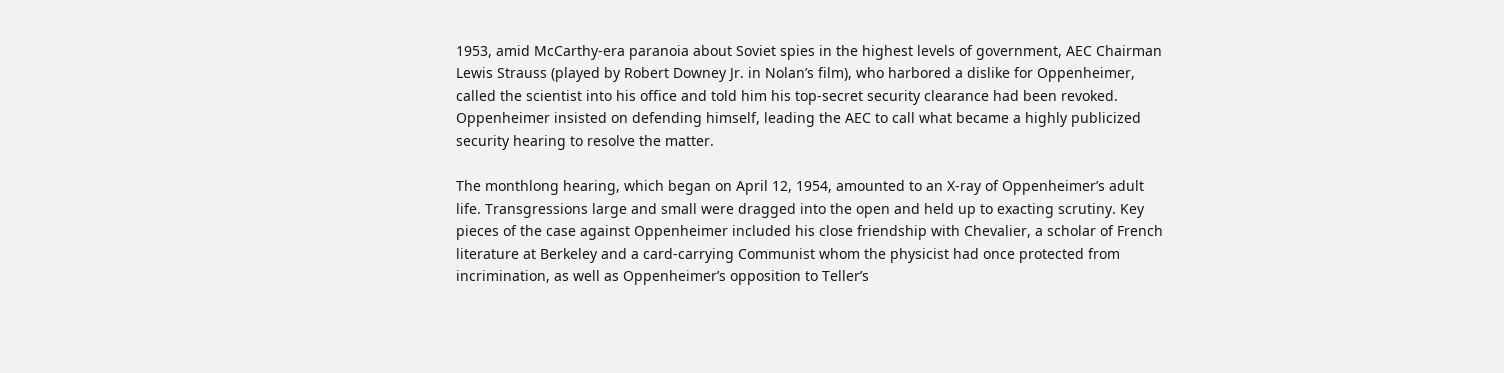1953, amid McCarthy-era paranoia about Soviet spies in the highest levels of government, AEC Chairman Lewis Strauss (played by Robert Downey Jr. in Nolan’s film), who harbored a dislike for Oppenheimer, called the scientist into his office and told him his top-secret security clearance had been revoked. Oppenheimer insisted on defending himself, leading the AEC to call what became a highly publicized security hearing to resolve the matter.

The monthlong hearing, which began on April 12, 1954, amounted to an X-ray of Oppenheimer’s adult life. Transgressions large and small were dragged into the open and held up to exacting scrutiny. Key pieces of the case against Oppenheimer included his close friendship with Chevalier, a scholar of French literature at Berkeley and a card-carrying Communist whom the physicist had once protected from incrimination, as well as Oppenheimer’s opposition to Teller’s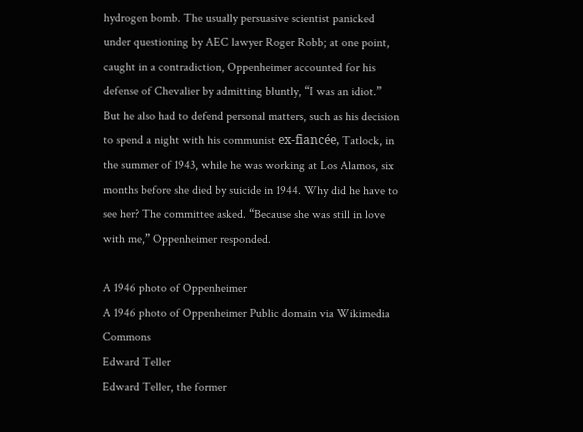hydrogen bomb. The usually persuasive scientist panicked under questioning by AEC lawyer Roger Robb; at one point, caught in a contradiction, Oppenheimer accounted for his defense of Chevalier by admitting bluntly, “I was an idiot.” But he also had to defend personal matters, such as his decision to spend a night with his communist ex-fiancée, Tatlock, in the summer of 1943, while he was working at Los Alamos, six months before she died by suicide in 1944. Why did he have to see her? The committee asked. “Because she was still in love with me,” Oppenheimer responded.

A 1946 photo of Oppenheimer
A 1946 photo of Oppenheimer Public domain via Wikimedia Commons
Edward Teller
Edward Teller, the former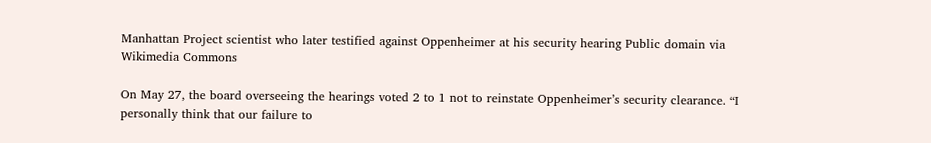Manhattan Project scientist who later testified against Oppenheimer at his security hearing Public domain via Wikimedia Commons

On May 27, the board overseeing the hearings voted 2 to 1 not to reinstate Oppenheimer’s security clearance. “I personally think that our failure to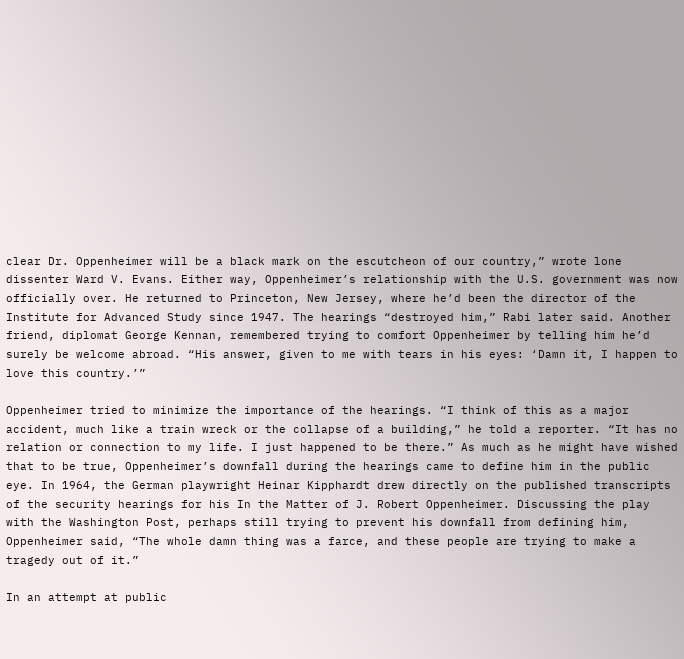clear Dr. Oppenheimer will be a black mark on the escutcheon of our country,” wrote lone dissenter Ward V. Evans. Either way, Oppenheimer’s relationship with the U.S. government was now officially over. He returned to Princeton, New Jersey, where he’d been the director of the Institute for Advanced Study since 1947. The hearings “destroyed him,” Rabi later said. Another friend, diplomat George Kennan, remembered trying to comfort Oppenheimer by telling him he’d surely be welcome abroad. “His answer, given to me with tears in his eyes: ‘Damn it, I happen to love this country.’”

Oppenheimer tried to minimize the importance of the hearings. “I think of this as a major accident, much like a train wreck or the collapse of a building,” he told a reporter. “It has no relation or connection to my life. I just happened to be there.” As much as he might have wished that to be true, Oppenheimer’s downfall during the hearings came to define him in the public eye. In 1964, the German playwright Heinar Kipphardt drew directly on the published transcripts of the security hearings for his In the Matter of J. Robert Oppenheimer. Discussing the play with the Washington Post, perhaps still trying to prevent his downfall from defining him, Oppenheimer said, “The whole damn thing was a farce, and these people are trying to make a tragedy out of it.”

In an attempt at public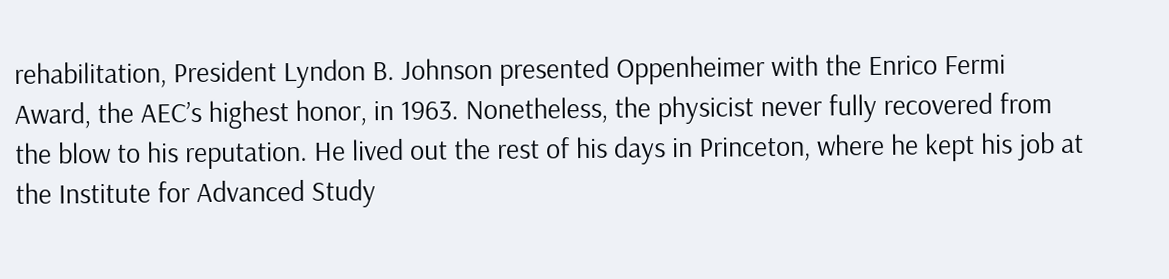rehabilitation, President Lyndon B. Johnson presented Oppenheimer with the Enrico Fermi Award, the AEC’s highest honor, in 1963. Nonetheless, the physicist never fully recovered from the blow to his reputation. He lived out the rest of his days in Princeton, where he kept his job at the Institute for Advanced Study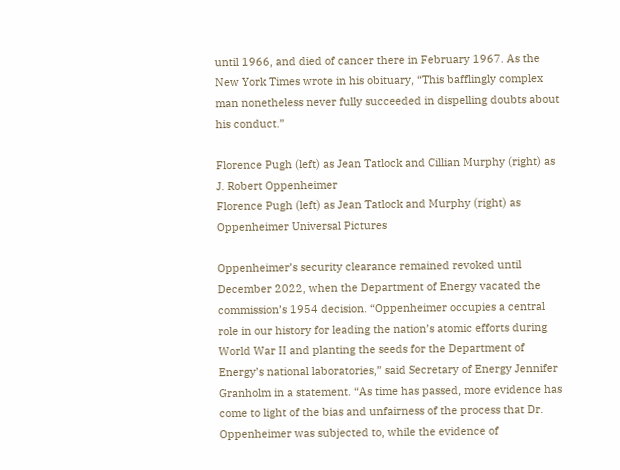until 1966, and died of cancer there in February 1967. As the New York Times wrote in his obituary, “This bafflingly complex man nonetheless never fully succeeded in dispelling doubts about his conduct.”

Florence Pugh (left) as Jean Tatlock and Cillian Murphy (right) as J. Robert Oppenheimer
Florence Pugh (left) as Jean Tatlock and Murphy (right) as Oppenheimer Universal Pictures

Oppenheimer’s security clearance remained revoked until December 2022, when the Department of Energy vacated the commission’s 1954 decision. “Oppenheimer occupies a central role in our history for leading the nation’s atomic efforts during World War II and planting the seeds for the Department of Energy’s national laboratories,” said Secretary of Energy Jennifer Granholm in a statement. “As time has passed, more evidence has come to light of the bias and unfairness of the process that Dr. Oppenheimer was subjected to, while the evidence of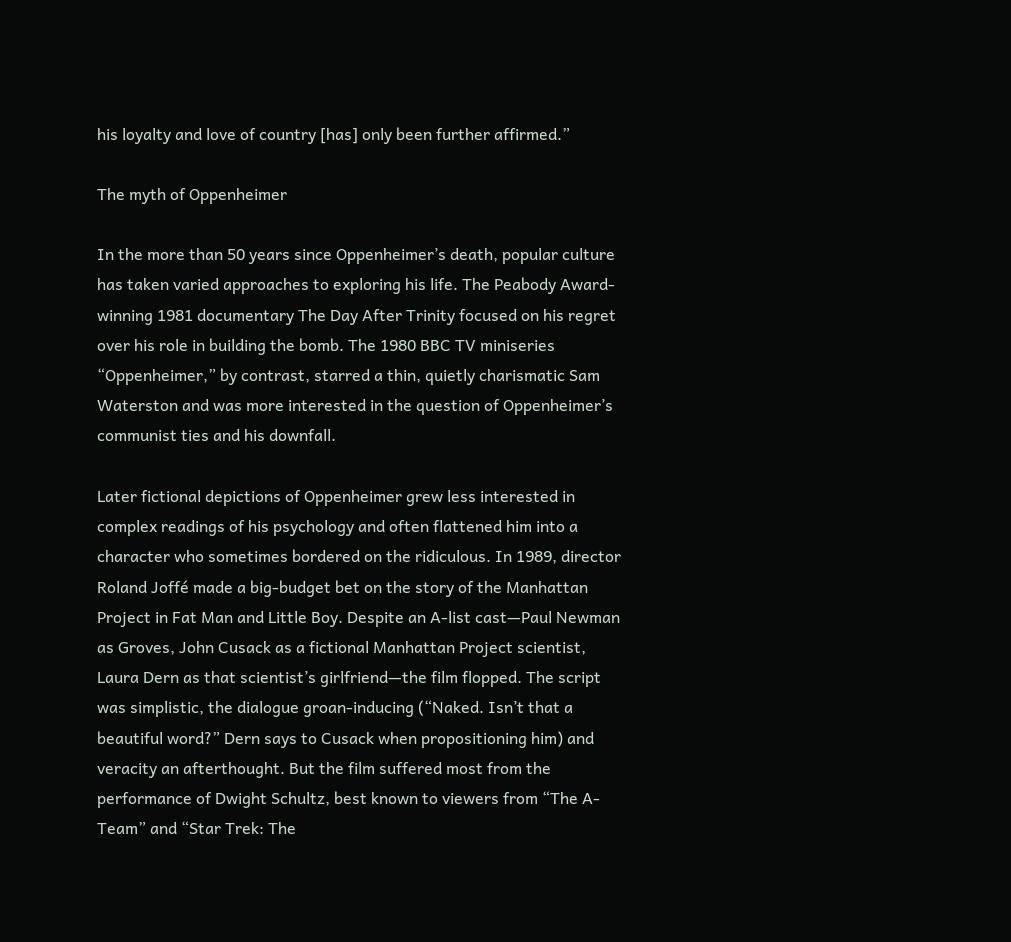his loyalty and love of country [has] only been further affirmed.”

The myth of Oppenheimer

In the more than 50 years since Oppenheimer’s death, popular culture has taken varied approaches to exploring his life. The Peabody Award-winning 1981 documentary The Day After Trinity focused on his regret over his role in building the bomb. The 1980 BBC TV miniseries “Oppenheimer,” by contrast, starred a thin, quietly charismatic Sam Waterston and was more interested in the question of Oppenheimer’s communist ties and his downfall.

Later fictional depictions of Oppenheimer grew less interested in complex readings of his psychology and often flattened him into a character who sometimes bordered on the ridiculous. In 1989, director Roland Joffé made a big-budget bet on the story of the Manhattan Project in Fat Man and Little Boy. Despite an A-list cast—Paul Newman as Groves, John Cusack as a fictional Manhattan Project scientist, Laura Dern as that scientist’s girlfriend—the film flopped. The script was simplistic, the dialogue groan-inducing (“Naked. Isn’t that a beautiful word?” Dern says to Cusack when propositioning him) and veracity an afterthought. But the film suffered most from the performance of Dwight Schultz, best known to viewers from “The A-Team” and “Star Trek: The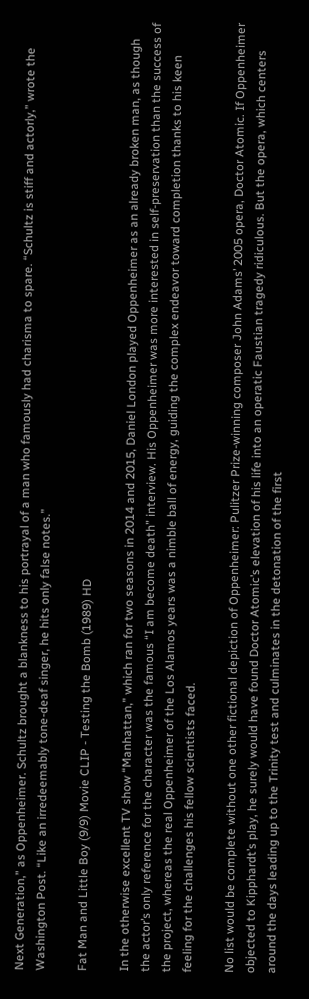Next Generation,” as Oppenheimer. Schultz brought a blankness to his portrayal of a man who famously had charisma to spare. “Schultz is stiff and actorly,” wrote the Washington Post. “Like an irredeemably tone-deaf singer, he hits only false notes.”

Fat Man and Little Boy (9/9) Movie CLIP - Testing the Bomb (1989) HD

In the otherwise excellent TV show “Manhattan,” which ran for two seasons in 2014 and 2015, Daniel London played Oppenheimer as an already broken man, as though the actor’s only reference for the character was the famous “I am become death” interview. His Oppenheimer was more interested in self-preservation than the success of the project, whereas the real Oppenheimer of the Los Alamos years was a nimble ball of energy, guiding the complex endeavor toward completion thanks to his keen feeling for the challenges his fellow scientists faced.

No list would be complete without one other fictional depiction of Oppenheimer: Pulitzer Prize-winning composer John Adams’ 2005 opera, Doctor Atomic. If Oppenheimer objected to Kipphardt’s play, he surely would have found Doctor Atomic’s elevation of his life into an operatic Faustian tragedy ridiculous. But the opera, which centers around the days leading up to the Trinity test and culminates in the detonation of the first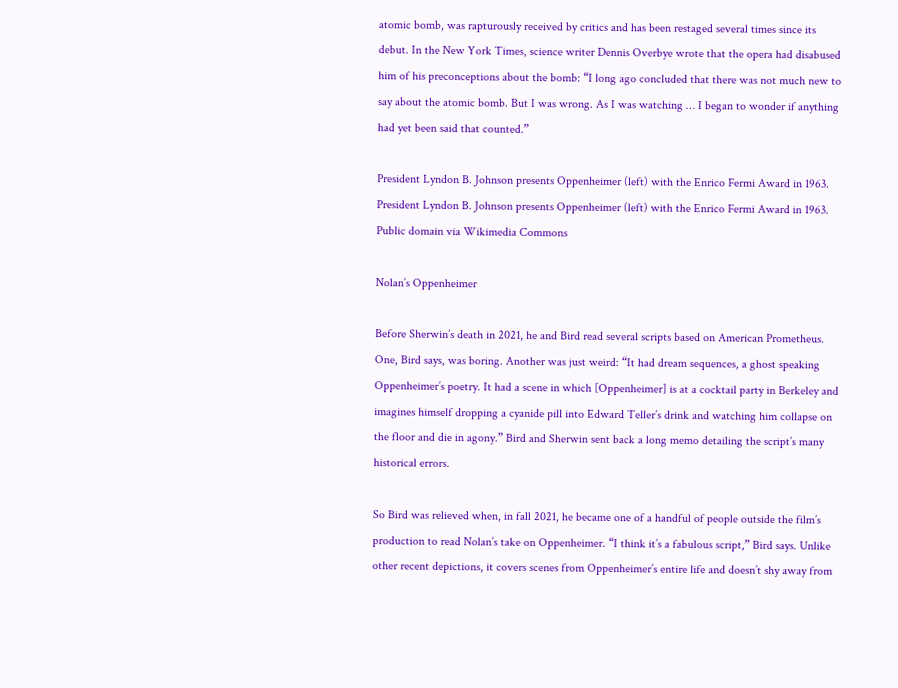atomic bomb, was rapturously received by critics and has been restaged several times since its debut. In the New York Times, science writer Dennis Overbye wrote that the opera had disabused him of his preconceptions about the bomb: “I long ago concluded that there was not much new to say about the atomic bomb. But I was wrong. As I was watching … I began to wonder if anything had yet been said that counted.”

President Lyndon B. Johnson presents Oppenheimer (left) with the Enrico Fermi Award in 1963.
President Lyndon B. Johnson presents Oppenheimer (left) with the Enrico Fermi Award in 1963. Public domain via Wikimedia Commons

Nolan’s Oppenheimer

Before Sherwin’s death in 2021, he and Bird read several scripts based on American Prometheus. One, Bird says, was boring. Another was just weird: “It had dream sequences, a ghost speaking Oppenheimer’s poetry. It had a scene in which [Oppenheimer] is at a cocktail party in Berkeley and imagines himself dropping a cyanide pill into Edward Teller’s drink and watching him collapse on the floor and die in agony.” Bird and Sherwin sent back a long memo detailing the script’s many historical errors.

So Bird was relieved when, in fall 2021, he became one of a handful of people outside the film’s production to read Nolan’s take on Oppenheimer. “I think it’s a fabulous script,” Bird says. Unlike other recent depictions, it covers scenes from Oppenheimer’s entire life and doesn’t shy away from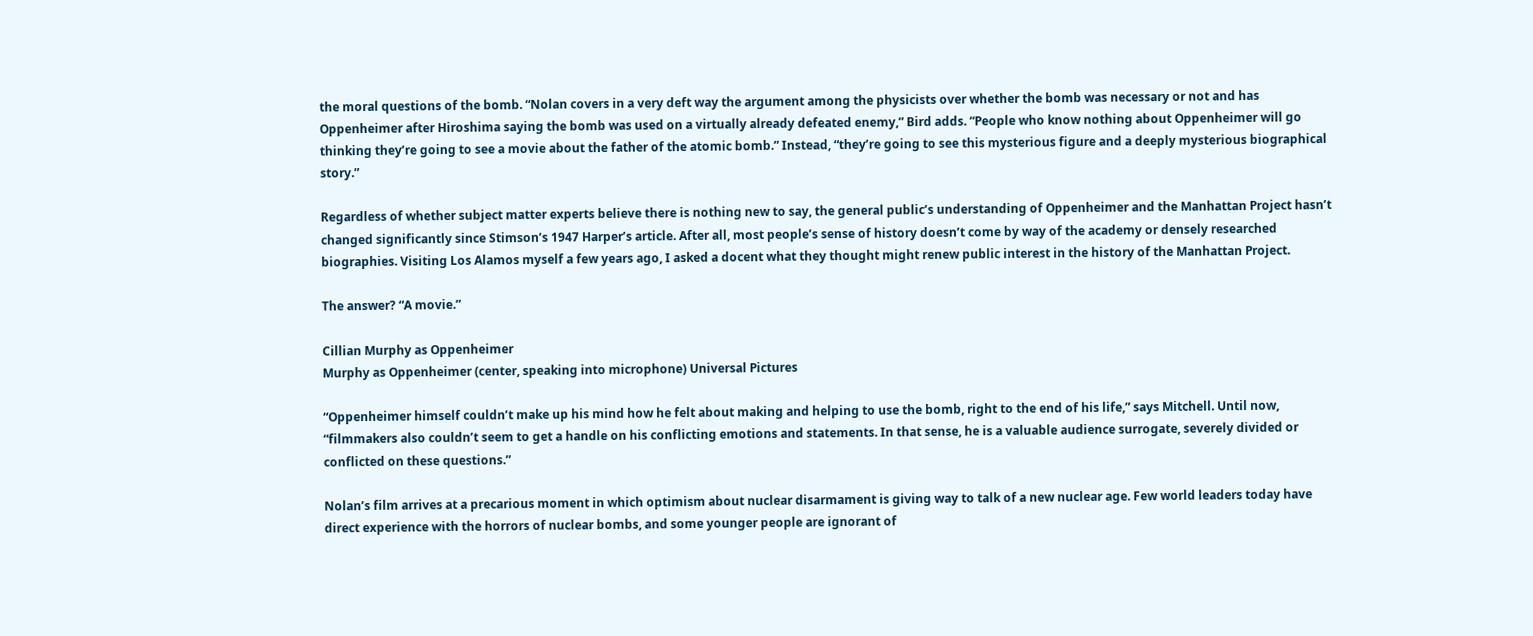the moral questions of the bomb. “Nolan covers in a very deft way the argument among the physicists over whether the bomb was necessary or not and has Oppenheimer after Hiroshima saying the bomb was used on a virtually already defeated enemy,” Bird adds. “People who know nothing about Oppenheimer will go thinking they’re going to see a movie about the father of the atomic bomb.” Instead, “they’re going to see this mysterious figure and a deeply mysterious biographical story.”

Regardless of whether subject matter experts believe there is nothing new to say, the general public’s understanding of Oppenheimer and the Manhattan Project hasn’t changed significantly since Stimson’s 1947 Harper’s article. After all, most people’s sense of history doesn’t come by way of the academy or densely researched biographies. Visiting Los Alamos myself a few years ago, I asked a docent what they thought might renew public interest in the history of the Manhattan Project.

The answer? “A movie.”

Cillian Murphy as Oppenheimer
Murphy as Oppenheimer (center, speaking into microphone) Universal Pictures

“Oppenheimer himself couldn’t make up his mind how he felt about making and helping to use the bomb, right to the end of his life,” says Mitchell. Until now, “filmmakers also couldn’t seem to get a handle on his conflicting emotions and statements. In that sense, he is a valuable audience surrogate, severely divided or conflicted on these questions.”

Nolan’s film arrives at a precarious moment in which optimism about nuclear disarmament is giving way to talk of a new nuclear age. Few world leaders today have direct experience with the horrors of nuclear bombs, and some younger people are ignorant of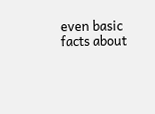even basic facts about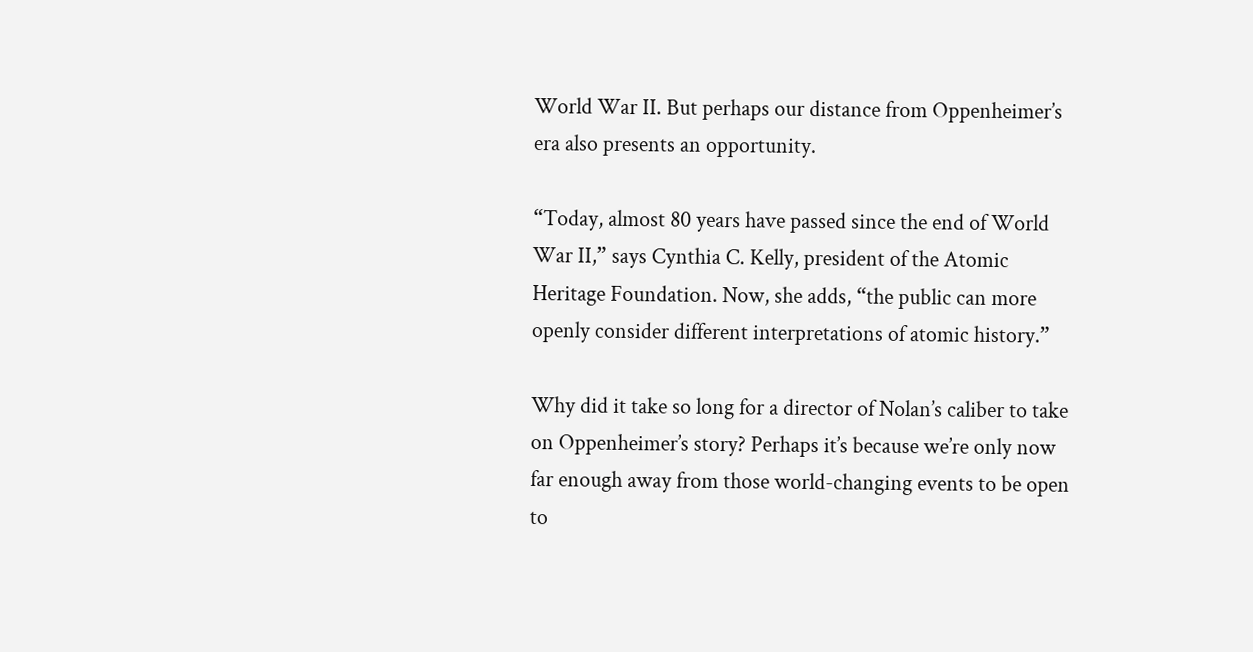World War II. But perhaps our distance from Oppenheimer’s era also presents an opportunity.

“Today, almost 80 years have passed since the end of World War II,” says Cynthia C. Kelly, president of the Atomic Heritage Foundation. Now, she adds, “the public can more openly consider different interpretations of atomic history.”

Why did it take so long for a director of Nolan’s caliber to take on Oppenheimer’s story? Perhaps it’s because we’re only now far enough away from those world-changing events to be open to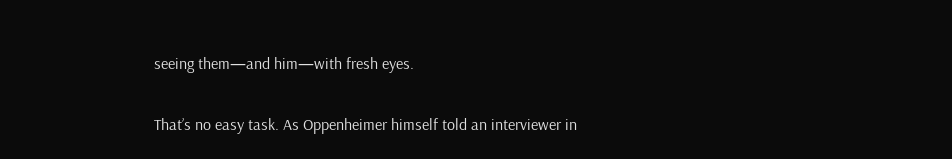seeing them—and him—with fresh eyes.

That’s no easy task. As Oppenheimer himself told an interviewer in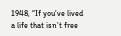1948, “If you’ve lived a life that isn’t free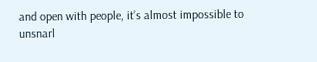and open with people, it’s almost impossible to unsnarl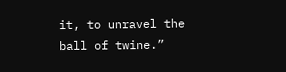it, to unravel the ball of twine.”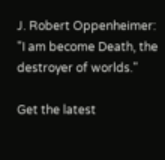J. Robert Oppenheimer: "I am become Death, the destroyer of worlds."

Get the latest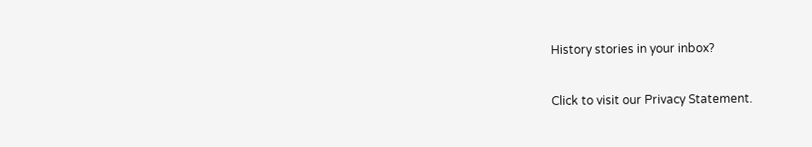History stories in your inbox?

Click to visit our Privacy Statement.